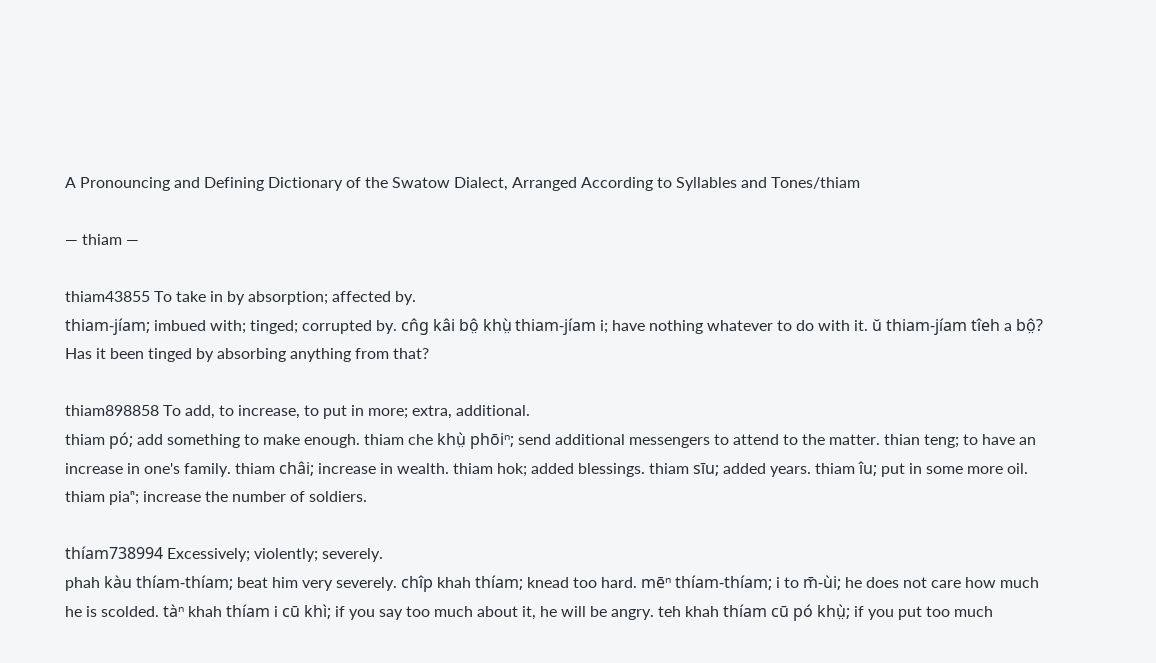A Pronouncing and Defining Dictionary of the Swatow Dialect, Arranged According to Syllables and Tones/thiam

— thiam —

thiam43855 To take in by absorption; affected by.
thiam-jíam; imbued with; tinged; corrupted by. cn̂g kâi bô̤ khṳ̀ thiam-jíam i; have nothing whatever to do with it. ŭ thiam-jíam tîeh a bô̤? Has it been tinged by absorbing anything from that?

thiam898858 To add, to increase, to put in more; extra, additional.
thiam pó; add something to make enough. thiam che khṳ̀ phōiⁿ; send additional messengers to attend to the matter. thian teng; to have an increase in one's family. thiam châi; increase in wealth. thiam hok; added blessings. thiam sīu; added years. thiam îu; put in some more oil. thiam piaⁿ; increase the number of soldiers.

thíam738994 Excessively; violently; severely.
phah kàu thíam-thíam; beat him very severely. chîp khah thíam; knead too hard. mēⁿ thíam-thíam; i to m̄-ùi; he does not care how much he is scolded. tàⁿ khah thíam i cū khì; if you say too much about it, he will be angry. teh khah thíam cū pó khṳ̀; if you put too much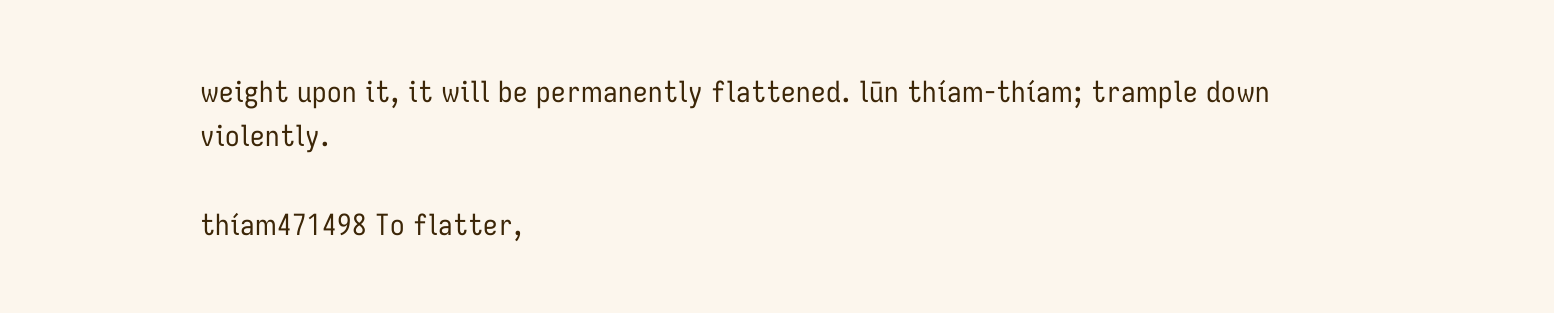weight upon it, it will be permanently flattened. lūn thíam-thíam; trample down violently.

thíam471498 To flatter,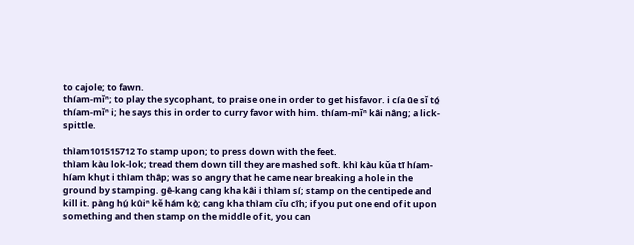to cajole; to fawn.
thíam-mĭⁿ; to play the sycophant, to praise one in order to get hisfavor. i cía ūe sĭ tó̤ thíam-mĭⁿ i; he says this in order to curry favor with him. thíam-mĭⁿ kâi nâng; a lick-spittle.

thìam101515712 To stamp upon; to press down with the feet.
thìam kàu lok-lok; tread them down till they are mashed soft. khì kàu kŭa tī híam-híam khṳt i thìam thâp; was so angry that he came near breaking a hole in the ground by stamping. gê-kang cang kha kâi i thìam sí; stamp on the centipede and kill it. pàng hṳ́ kûiⁿ kĕ hám kò̤; cang kha thìam cĭu cîh; if you put one end of it upon something and then stamp on the middle of it, you can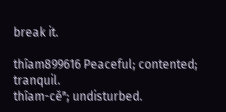break it.

thîam899616 Peaceful; contented; tranquil.
thîam-cĕⁿ; undisturbed.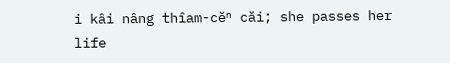i kâi nâng thîam-cĕⁿ căi; she passes her life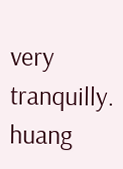very tranquilly. huang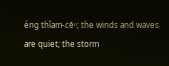éng thîam-cĕⁿ; the winds and waves are quiet; the storm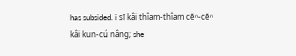has subsided. i sĭ kâi thîam-thîam cĕⁿ-cĕⁿ kâi kun-cṳ́ nâng; she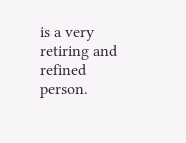is a very retiring and refined person.